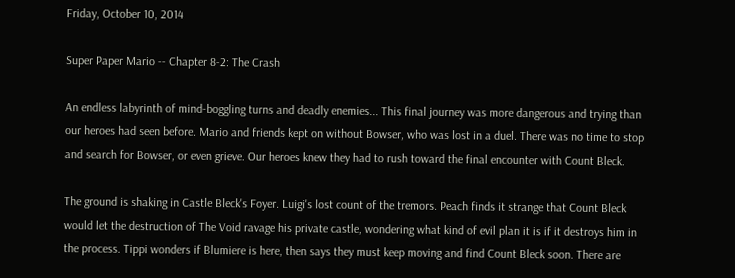Friday, October 10, 2014

Super Paper Mario -- Chapter 8-2: The Crash

An endless labyrinth of mind-boggling turns and deadly enemies... This final journey was more dangerous and trying than our heroes had seen before. Mario and friends kept on without Bowser, who was lost in a duel. There was no time to stop and search for Bowser, or even grieve. Our heroes knew they had to rush toward the final encounter with Count Bleck.

The ground is shaking in Castle Bleck's Foyer. Luigi's lost count of the tremors. Peach finds it strange that Count Bleck would let the destruction of The Void ravage his private castle, wondering what kind of evil plan it is if it destroys him in the process. Tippi wonders if Blumiere is here, then says they must keep moving and find Count Bleck soon. There are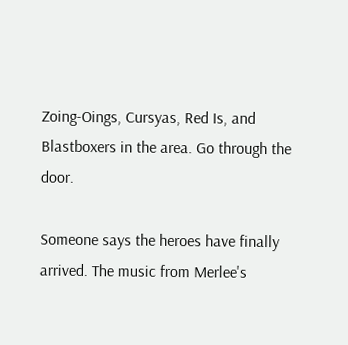Zoing-Oings, Cursyas, Red Is, and Blastboxers in the area. Go through the door.

Someone says the heroes have finally arrived. The music from Merlee's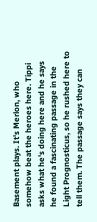Basement plays. It's Merlon, who somehow beat the heroes here. Tippi asks what he's doing here and he says he found a fascinating passage in the Light Prognosticus, so he rushed here to tell them. The passage says they can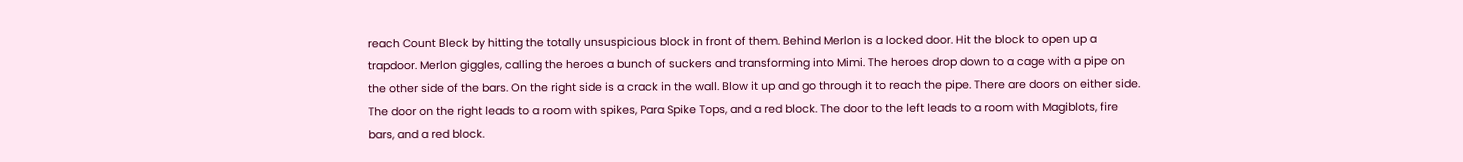reach Count Bleck by hitting the totally unsuspicious block in front of them. Behind Merlon is a locked door. Hit the block to open up a trapdoor. Merlon giggles, calling the heroes a bunch of suckers and transforming into Mimi. The heroes drop down to a cage with a pipe on the other side of the bars. On the right side is a crack in the wall. Blow it up and go through it to reach the pipe. There are doors on either side. The door on the right leads to a room with spikes, Para Spike Tops, and a red block. The door to the left leads to a room with Magiblots, fire bars, and a red block.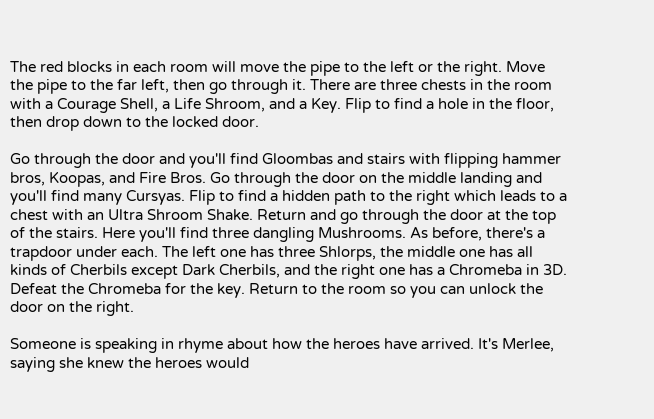The red blocks in each room will move the pipe to the left or the right. Move the pipe to the far left, then go through it. There are three chests in the room with a Courage Shell, a Life Shroom, and a Key. Flip to find a hole in the floor, then drop down to the locked door.

Go through the door and you'll find Gloombas and stairs with flipping hammer bros, Koopas, and Fire Bros. Go through the door on the middle landing and you'll find many Cursyas. Flip to find a hidden path to the right which leads to a chest with an Ultra Shroom Shake. Return and go through the door at the top of the stairs. Here you'll find three dangling Mushrooms. As before, there's a trapdoor under each. The left one has three Shlorps, the middle one has all kinds of Cherbils except Dark Cherbils, and the right one has a Chromeba in 3D. Defeat the Chromeba for the key. Return to the room so you can unlock the door on the right.

Someone is speaking in rhyme about how the heroes have arrived. It's Merlee, saying she knew the heroes would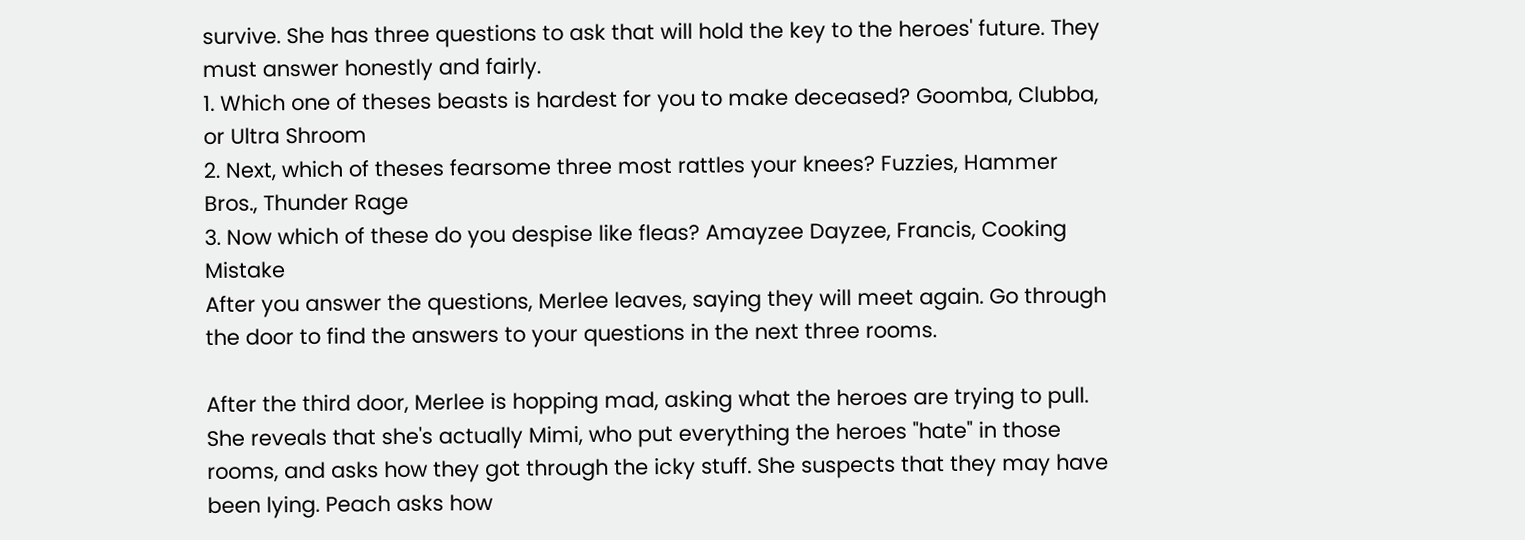survive. She has three questions to ask that will hold the key to the heroes' future. They must answer honestly and fairly.
1. Which one of theses beasts is hardest for you to make deceased? Goomba, Clubba, or Ultra Shroom
2. Next, which of theses fearsome three most rattles your knees? Fuzzies, Hammer Bros., Thunder Rage
3. Now which of these do you despise like fleas? Amayzee Dayzee, Francis, Cooking Mistake
After you answer the questions, Merlee leaves, saying they will meet again. Go through the door to find the answers to your questions in the next three rooms.

After the third door, Merlee is hopping mad, asking what the heroes are trying to pull. She reveals that she's actually Mimi, who put everything the heroes "hate" in those rooms, and asks how they got through the icky stuff. She suspects that they may have been lying. Peach asks how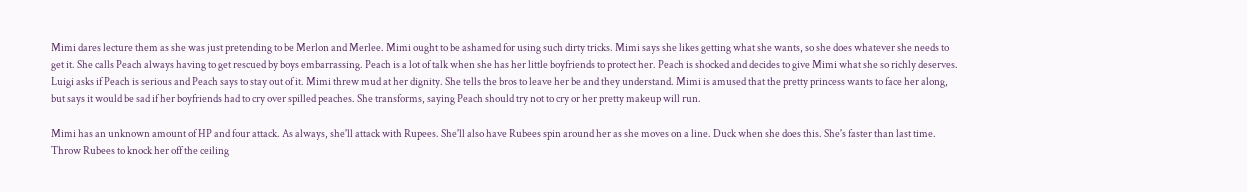Mimi dares lecture them as she was just pretending to be Merlon and Merlee. Mimi ought to be ashamed for using such dirty tricks. Mimi says she likes getting what she wants, so she does whatever she needs to get it. She calls Peach always having to get rescued by boys embarrassing. Peach is a lot of talk when she has her little boyfriends to protect her. Peach is shocked and decides to give Mimi what she so richly deserves. Luigi asks if Peach is serious and Peach says to stay out of it. Mimi threw mud at her dignity. She tells the bros to leave her be and they understand. Mimi is amused that the pretty princess wants to face her along, but says it would be sad if her boyfriends had to cry over spilled peaches. She transforms, saying Peach should try not to cry or her pretty makeup will run.

Mimi has an unknown amount of HP and four attack. As always, she'll attack with Rupees. She'll also have Rubees spin around her as she moves on a line. Duck when she does this. She's faster than last time. Throw Rubees to knock her off the ceiling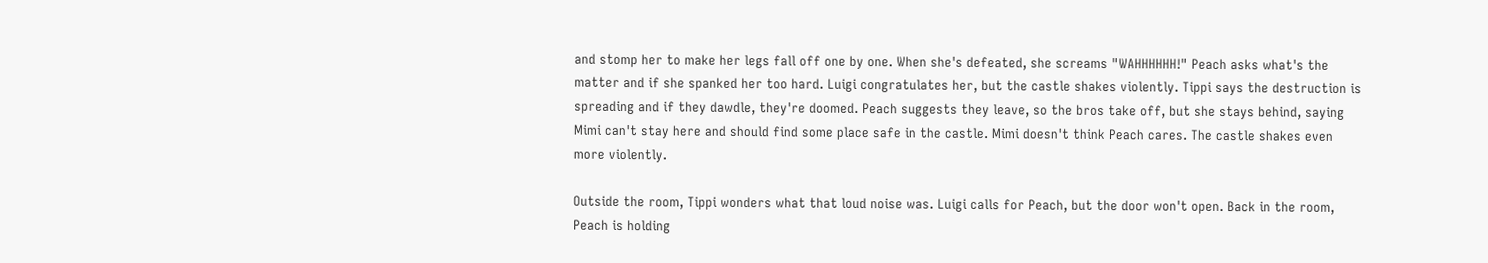and stomp her to make her legs fall off one by one. When she's defeated, she screams "WAHHHHHH!" Peach asks what's the matter and if she spanked her too hard. Luigi congratulates her, but the castle shakes violently. Tippi says the destruction is spreading and if they dawdle, they're doomed. Peach suggests they leave, so the bros take off, but she stays behind, saying Mimi can't stay here and should find some place safe in the castle. Mimi doesn't think Peach cares. The castle shakes even more violently.

Outside the room, Tippi wonders what that loud noise was. Luigi calls for Peach, but the door won't open. Back in the room, Peach is holding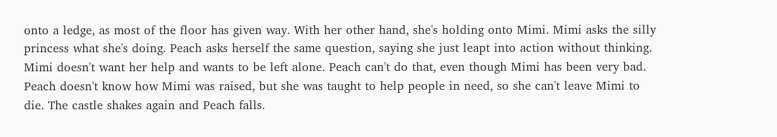onto a ledge, as most of the floor has given way. With her other hand, she's holding onto Mimi. Mimi asks the silly princess what she's doing. Peach asks herself the same question, saying she just leapt into action without thinking. Mimi doesn't want her help and wants to be left alone. Peach can't do that, even though Mimi has been very bad. Peach doesn't know how Mimi was raised, but she was taught to help people in need, so she can't leave Mimi to die. The castle shakes again and Peach falls.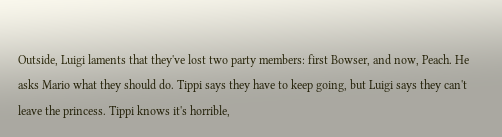Outside, Luigi laments that they've lost two party members: first Bowser, and now, Peach. He asks Mario what they should do. Tippi says they have to keep going, but Luigi says they can't leave the princess. Tippi knows it's horrible,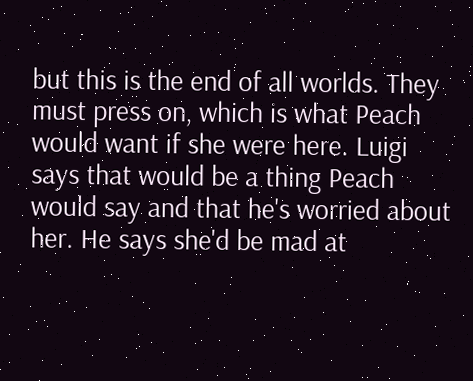but this is the end of all worlds. They must press on, which is what Peach would want if she were here. Luigi says that would be a thing Peach would say and that he's worried about her. He says she'd be mad at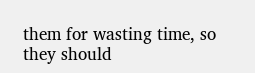them for wasting time, so they should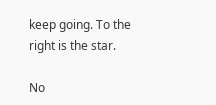keep going. To the right is the star.

No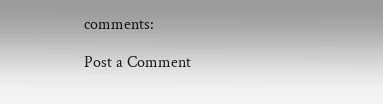comments:

Post a Comment